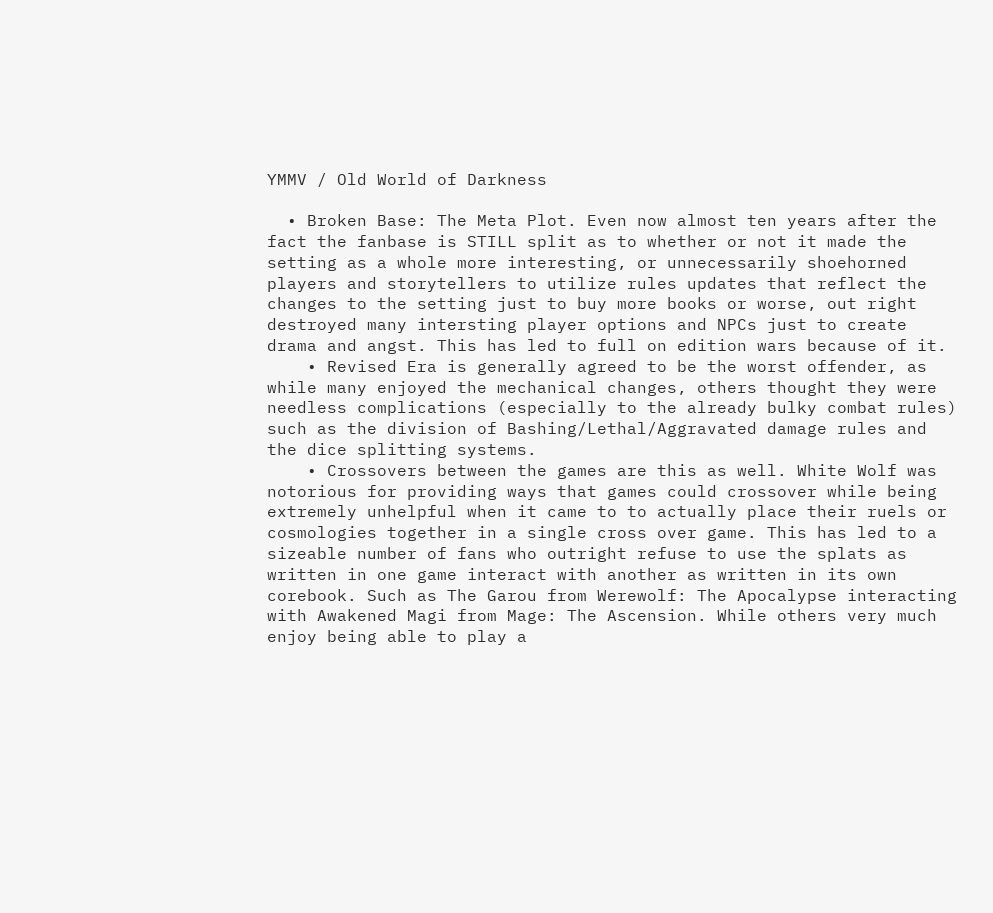YMMV / Old World of Darkness

  • Broken Base: The Meta Plot. Even now almost ten years after the fact the fanbase is STILL split as to whether or not it made the setting as a whole more interesting, or unnecessarily shoehorned players and storytellers to utilize rules updates that reflect the changes to the setting just to buy more books or worse, out right destroyed many intersting player options and NPCs just to create drama and angst. This has led to full on edition wars because of it.
    • Revised Era is generally agreed to be the worst offender, as while many enjoyed the mechanical changes, others thought they were needless complications (especially to the already bulky combat rules) such as the division of Bashing/Lethal/Aggravated damage rules and the dice splitting systems.
    • Crossovers between the games are this as well. White Wolf was notorious for providing ways that games could crossover while being extremely unhelpful when it came to to actually place their ruels or cosmologies together in a single cross over game. This has led to a sizeable number of fans who outright refuse to use the splats as written in one game interact with another as written in its own corebook. Such as The Garou from Werewolf: The Apocalypse interacting with Awakened Magi from Mage: The Ascension. While others very much enjoy being able to play a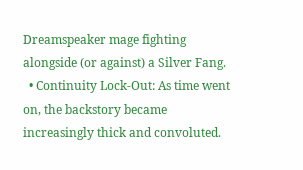Dreamspeaker mage fighting alongside (or against) a Silver Fang.
  • Continuity Lock-Out: As time went on, the backstory became increasingly thick and convoluted.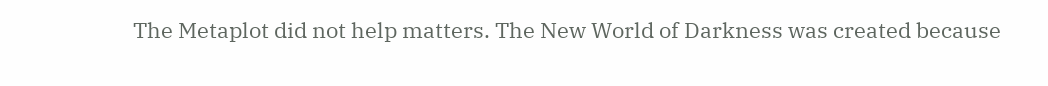The Metaplot did not help matters. The New World of Darkness was created because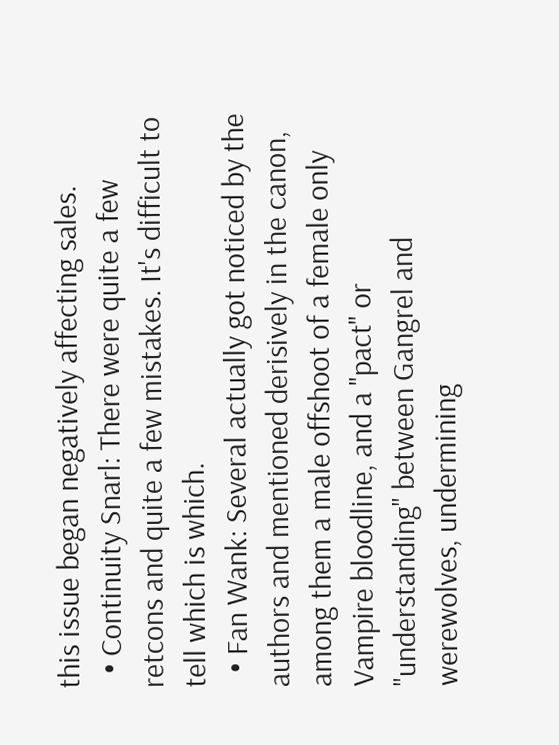this issue began negatively affecting sales.
  • Continuity Snarl: There were quite a few retcons and quite a few mistakes. It's difficult to tell which is which.
  • Fan Wank: Several actually got noticed by the authors and mentioned derisively in the canon, among them a male offshoot of a female only Vampire bloodline, and a "pact" or "understanding" between Gangrel and werewolves, undermining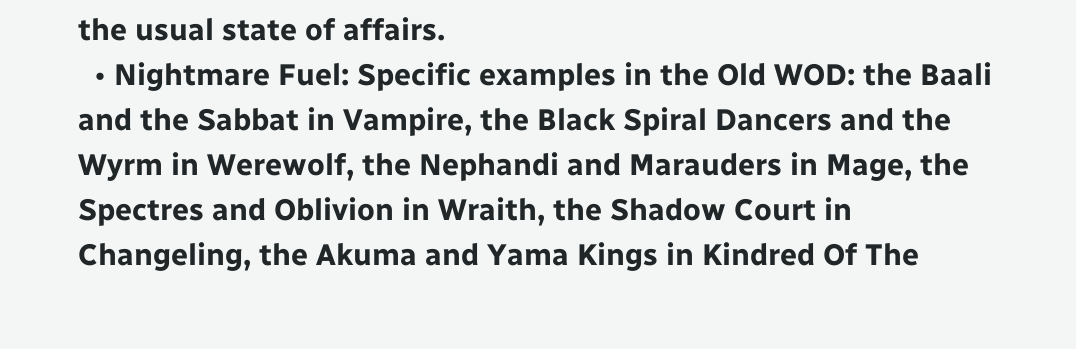the usual state of affairs.
  • Nightmare Fuel: Specific examples in the Old WOD: the Baali and the Sabbat in Vampire, the Black Spiral Dancers and the Wyrm in Werewolf, the Nephandi and Marauders in Mage, the Spectres and Oblivion in Wraith, the Shadow Court in Changeling, the Akuma and Yama Kings in Kindred Of The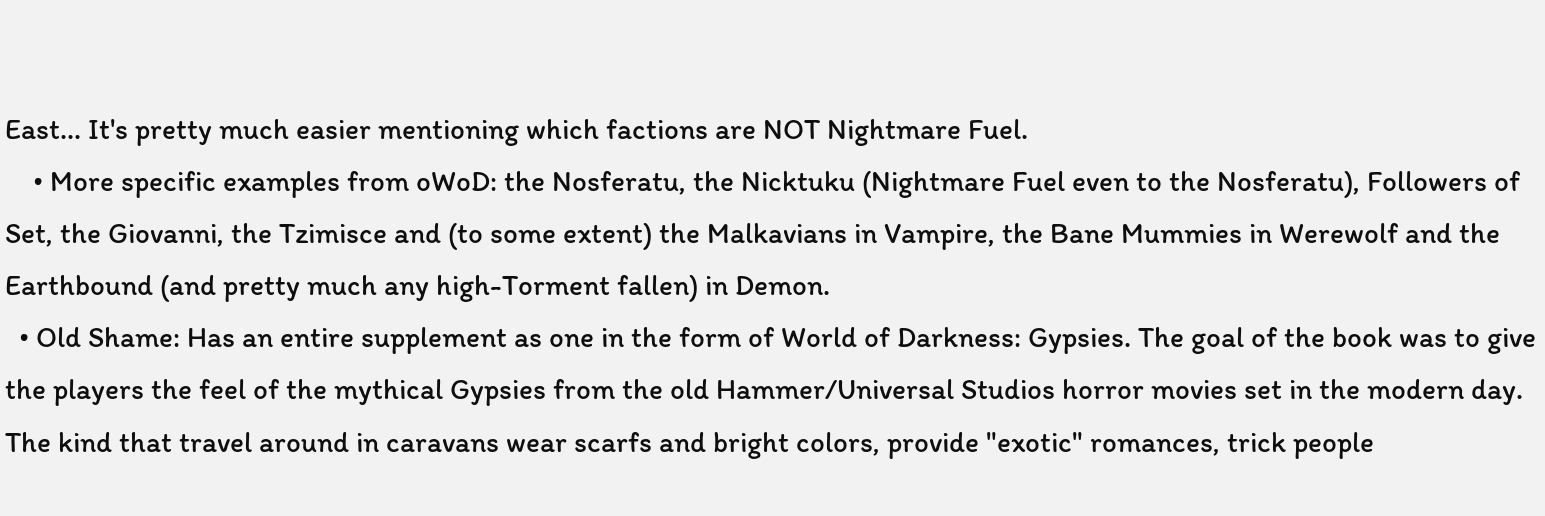East... It's pretty much easier mentioning which factions are NOT Nightmare Fuel.
    • More specific examples from oWoD: the Nosferatu, the Nicktuku (Nightmare Fuel even to the Nosferatu), Followers of Set, the Giovanni, the Tzimisce and (to some extent) the Malkavians in Vampire, the Bane Mummies in Werewolf and the Earthbound (and pretty much any high-Torment fallen) in Demon.
  • Old Shame: Has an entire supplement as one in the form of World of Darkness: Gypsies. The goal of the book was to give the players the feel of the mythical Gypsies from the old Hammer/Universal Studios horror movies set in the modern day. The kind that travel around in caravans wear scarfs and bright colors, provide "exotic" romances, trick people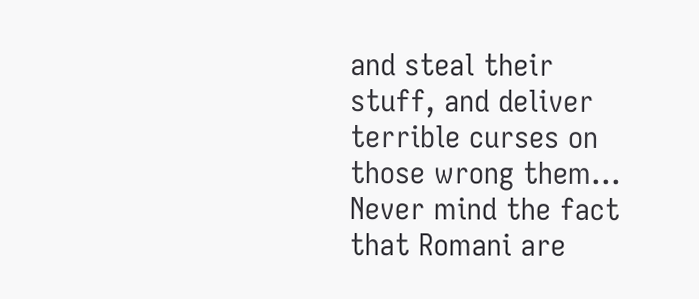and steal their stuff, and deliver terrible curses on those wrong them... Never mind the fact that Romani are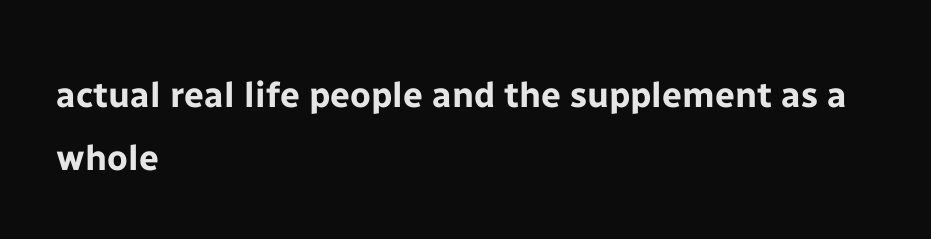actual real life people and the supplement as a whole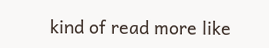kind of read more like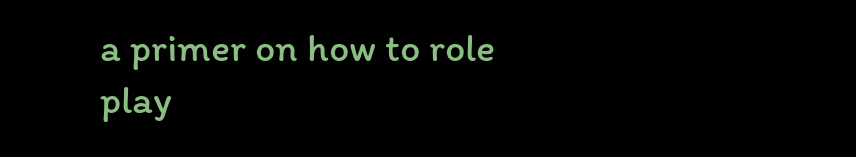a primer on how to role play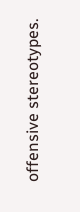offensive stereotypes.